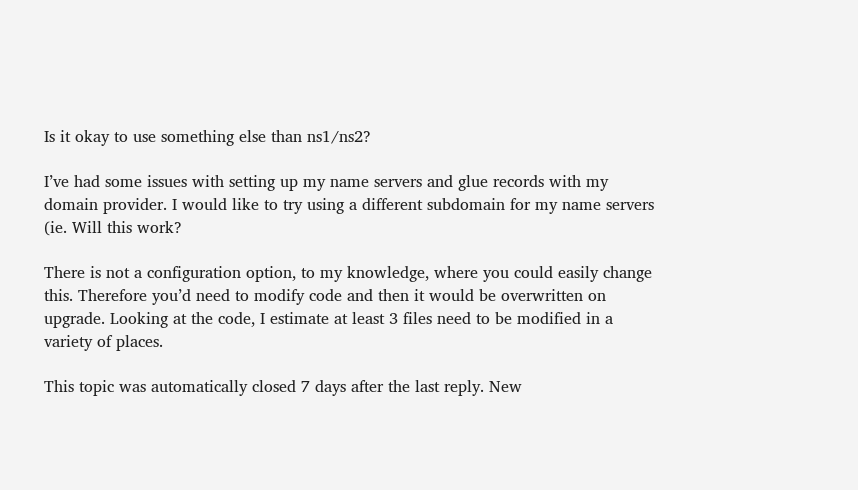Is it okay to use something else than ns1/ns2?

I’ve had some issues with setting up my name servers and glue records with my domain provider. I would like to try using a different subdomain for my name servers (ie. Will this work?

There is not a configuration option, to my knowledge, where you could easily change this. Therefore you’d need to modify code and then it would be overwritten on upgrade. Looking at the code, I estimate at least 3 files need to be modified in a variety of places.

This topic was automatically closed 7 days after the last reply. New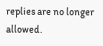replies are no longer allowed.